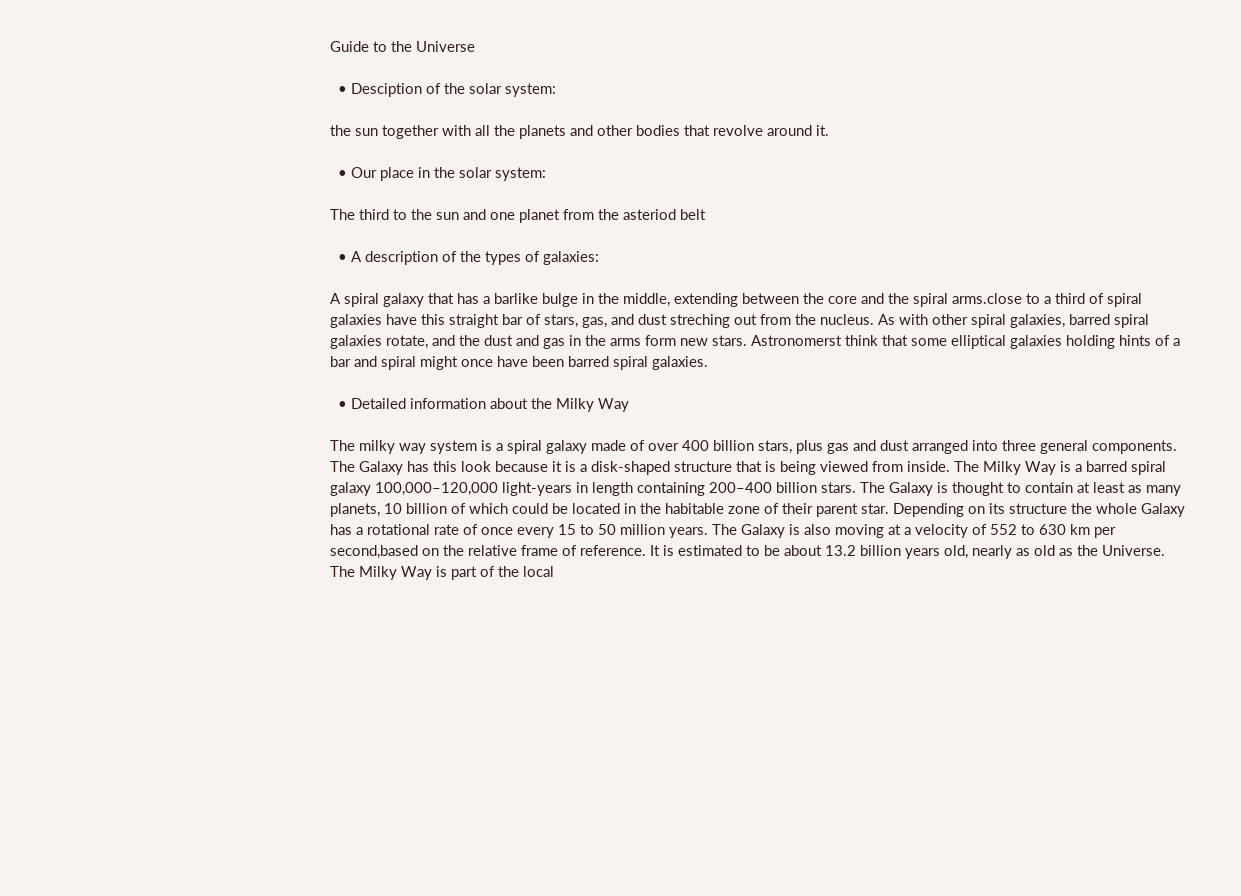Guide to the Universe

  • Desciption of the solar system:

the sun together with all the planets and other bodies that revolve around it.

  • Our place in the solar system:

The third to the sun and one planet from the asteriod belt

  • A description of the types of galaxies:

A spiral galaxy that has a barlike bulge in the middle, extending between the core and the spiral arms.close to a third of spiral galaxies have this straight bar of stars, gas, and dust streching out from the nucleus. As with other spiral galaxies, barred spiral galaxies rotate, and the dust and gas in the arms form new stars. Astronomerst think that some elliptical galaxies holding hints of a bar and spiral might once have been barred spiral galaxies.

  • Detailed information about the Milky Way

The milky way system is a spiral galaxy made of over 400 billion stars, plus gas and dust arranged into three general components. The Galaxy has this look because it is a disk-shaped structure that is being viewed from inside. The Milky Way is a barred spiral galaxy 100,000–120,000 light-years in length containing 200–400 billion stars. The Galaxy is thought to contain at least as many planets, 10 billion of which could be located in the habitable zone of their parent star. Depending on its structure the whole Galaxy has a rotational rate of once every 15 to 50 million years. The Galaxy is also moving at a velocity of 552 to 630 km per second,based on the relative frame of reference. It is estimated to be about 13.2 billion years old, nearly as old as the Universe. The Milky Way is part of the local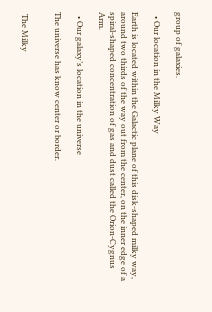group of galaxies.

  • Our location in the Milky Way

Earth is located within the Galactic plane of this disk-shaped milky way, around two thirds of the way out from the center, on the inner edge of a spiral-shaped concentration of gas and dust called the Orion-Cygnus Arm.

  • Our galaxy’s location in the universe

The universe has know center or border.


 The Milky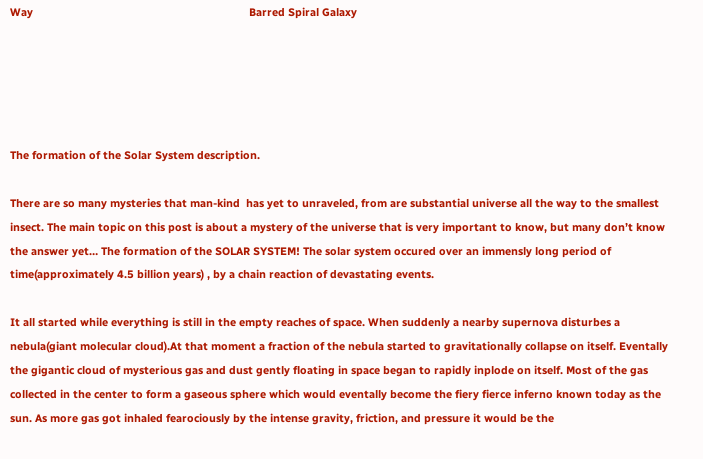Way                                                                        Barred Spiral Galaxy





The formation of the Solar System description.

There are so many mysteries that man-kind  has yet to unraveled, from are substantial universe all the way to the smallest insect. The main topic on this post is about a mystery of the universe that is very important to know, but many don’t know the answer yet… The formation of the SOLAR SYSTEM! The solar system occured over an immensly long period of time(approximately 4.5 billion years) , by a chain reaction of devastating events.

It all started while everything is still in the empty reaches of space. When suddenly a nearby supernova disturbes a nebula(giant molecular cloud).At that moment a fraction of the nebula started to gravitationally collapse on itself. Eventally the gigantic cloud of mysterious gas and dust gently floating in space began to rapidly inplode on itself. Most of the gas collected in the center to form a gaseous sphere which would eventally become the fiery fierce inferno known today as the sun. As more gas got inhaled fearociously by the intense gravity, friction, and pressure it would be the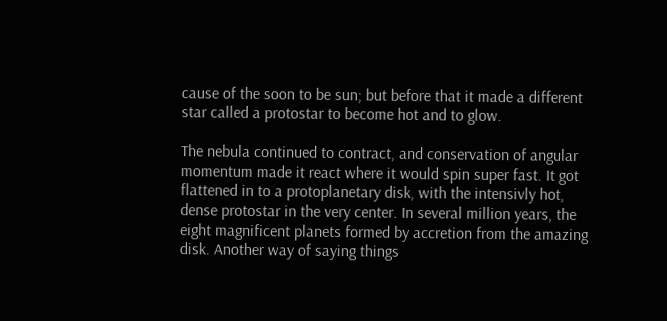cause of the soon to be sun; but before that it made a different star called a protostar to become hot and to glow.

The nebula continued to contract, and conservation of angular momentum made it react where it would spin super fast. It got flattened in to a protoplanetary disk, with the intensivly hot, dense protostar in the very center. In several million years, the eight magnificent planets formed by accretion from the amazing disk. Another way of saying things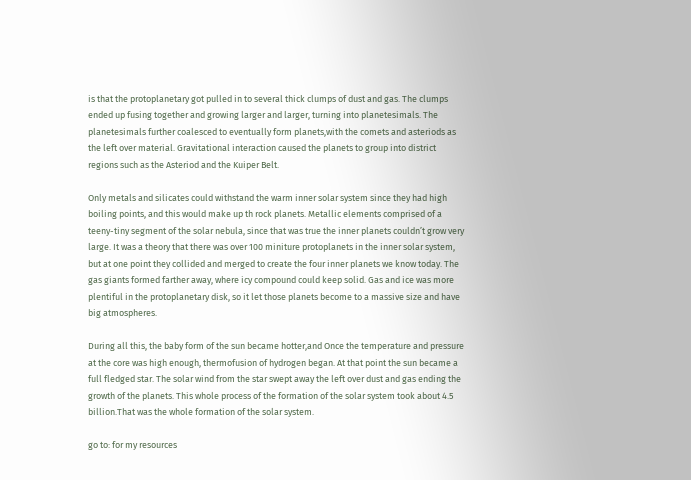is that the protoplanetary got pulled in to several thick clumps of dust and gas. The clumps ended up fusing together and growing larger and larger, turning into planetesimals. The planetesimals further coalesced to eventually form planets,with the comets and asteriods as the left over material. Gravitational interaction caused the planets to group into district regions such as the Asteriod and the Kuiper Belt.

Only metals and silicates could withstand the warm inner solar system since they had high boiling points, and this would make up th rock planets. Metallic elements comprised of a teeny-tiny segment of the solar nebula, since that was true the inner planets couldn’t grow very large. It was a theory that there was over 100 miniture protoplanets in the inner solar system, but at one point they collided and merged to create the four inner planets we know today. The gas giants formed farther away, where icy compound could keep solid. Gas and ice was more plentiful in the protoplanetary disk, so it let those planets become to a massive size and have big atmospheres.

During all this, the baby form of the sun became hotter,and Once the temperature and pressure at the core was high enough, thermofusion of hydrogen began. At that point the sun became a full fledged star. The solar wind from the star swept away the left over dust and gas ending the growth of the planets. This whole process of the formation of the solar system took about 4.5 billion.That was the whole formation of the solar system.

go to: for my resources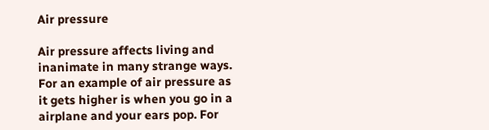Air pressure

Air pressure affects living and inanimate in many strange ways. For an example of air pressure as it gets higher is when you go in a airplane and your ears pop. For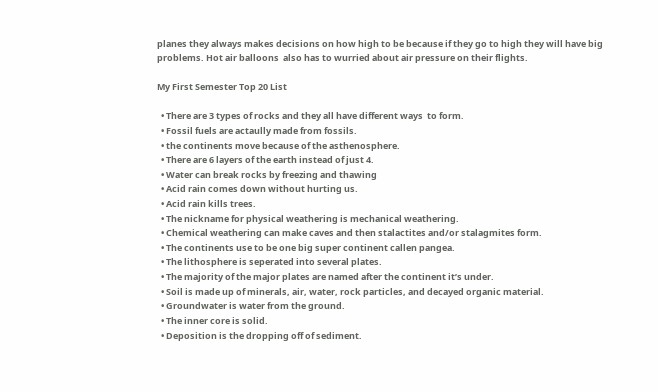planes they always makes decisions on how high to be because if they go to high they will have big problems. Hot air balloons  also has to wurried about air pressure on their flights.

My First Semester Top 20 List

  • There are 3 types of rocks and they all have different ways  to form.
  • Fossil fuels are actaully made from fossils.
  • the continents move because of the asthenosphere.
  • There are 6 layers of the earth instead of just 4.
  • Water can break rocks by freezing and thawing
  • Acid rain comes down without hurting us.
  • Acid rain kills trees.
  • The nickname for physical weathering is mechanical weathering.
  • Chemical weathering can make caves and then stalactites and/or stalagmites form.
  • The continents use to be one big super continent callen pangea.
  • The lithosphere is seperated into several plates.
  • The majority of the major plates are named after the continent it’s under.
  • Soil is made up of minerals, air, water, rock particles, and decayed organic material.
  • Groundwater is water from the ground.
  • The inner core is solid.
  • Deposition is the dropping off of sediment.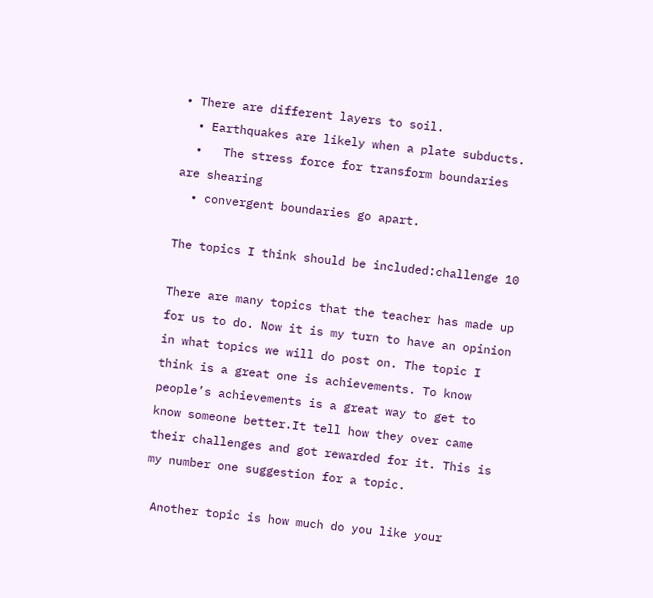• There are different layers to soil.
  • Earthquakes are likely when a plate subducts.
  •   The stress force for transform boundaries are shearing
  • convergent boundaries go apart.

The topics I think should be included:challenge 10

There are many topics that the teacher has made up for us to do. Now it is my turn to have an opinion in what topics we will do post on. The topic I think is a great one is achievements. To know people’s achievements is a great way to get to know someone better.It tell how they over came their challenges and got rewarded for it. This is my number one suggestion for a topic.

 Another topic is how much do you like your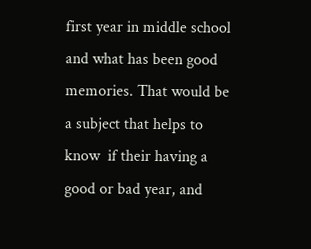first year in middle school and what has been good memories. That would be a subject that helps to know  if their having a good or bad year, and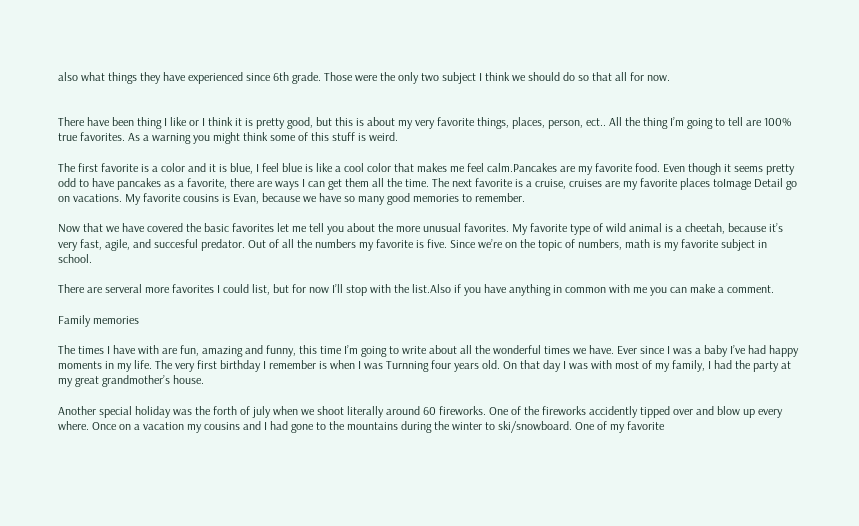also what things they have experienced since 6th grade. Those were the only two subject I think we should do so that all for now.


There have been thing I like or I think it is pretty good, but this is about my very favorite things, places, person, ect.. All the thing I’m going to tell are 100% true favorites. As a warning you might think some of this stuff is weird.

The first favorite is a color and it is blue, I feel blue is like a cool color that makes me feel calm.Pancakes are my favorite food. Even though it seems pretty odd to have pancakes as a favorite, there are ways I can get them all the time. The next favorite is a cruise, cruises are my favorite places toImage Detail go on vacations. My favorite cousins is Evan, because we have so many good memories to remember.

Now that we have covered the basic favorites let me tell you about the more unusual favorites. My favorite type of wild animal is a cheetah, because it’s very fast, agile, and succesful predator. Out of all the numbers my favorite is five. Since we’re on the topic of numbers, math is my favorite subject in school.

There are serveral more favorites I could list, but for now I’ll stop with the list.Also if you have anything in common with me you can make a comment.

Family memories

The times I have with are fun, amazing and funny, this time I’m going to write about all the wonderful times we have. Ever since I was a baby I’ve had happy moments in my life. The very first birthday I remember is when I was Turnning four years old. On that day I was with most of my family, I had the party at my great grandmother’s house.

Another special holiday was the forth of july when we shoot literally around 60 fireworks. One of the fireworks accidently tipped over and blow up every where. Once on a vacation my cousins and I had gone to the mountains during the winter to ski/snowboard. One of my favorite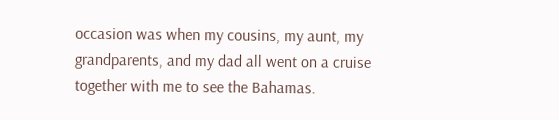occasion was when my cousins, my aunt, my grandparents, and my dad all went on a cruise together with me to see the Bahamas.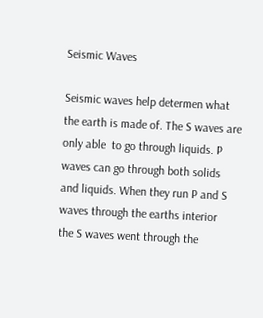Seismic Waves

Seismic waves help determen what the earth is made of. The S waves are only able  to go through liquids. P waves can go through both solids and liquids. When they run P and S waves through the earths interior  the S waves went through the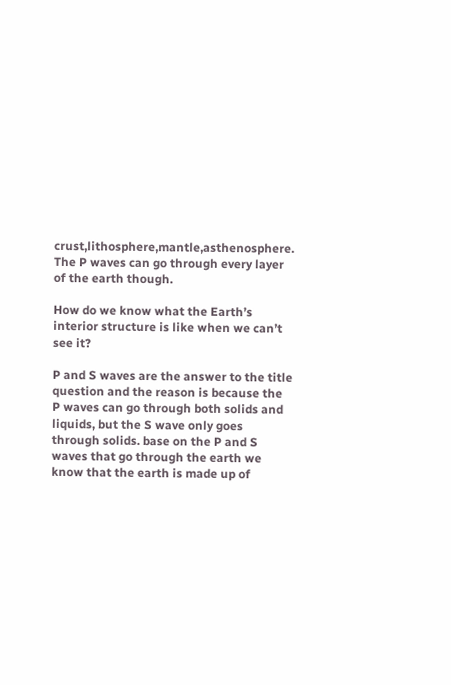crust,lithosphere,mantle,asthenosphere. The P waves can go through every layer of the earth though.

How do we know what the Earth’s interior structure is like when we can’t see it?

P and S waves are the answer to the title question and the reason is because the P waves can go through both solids and liquids, but the S wave only goes through solids. base on the P and S waves that go through the earth we know that the earth is made up of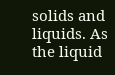solids and liquids. As the liquid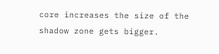core increases the size of the shadow zone gets bigger.